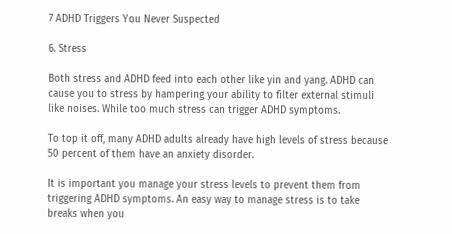7 ADHD Triggers You Never Suspected

6. Stress

Both stress and ADHD feed into each other like yin and yang. ADHD can cause you to stress by hampering your ability to filter external stimuli like noises. While too much stress can trigger ADHD symptoms.

To top it off, many ADHD adults already have high levels of stress because 50 percent of them have an anxiety disorder.

It is important you manage your stress levels to prevent them from triggering ADHD symptoms. An easy way to manage stress is to take breaks when you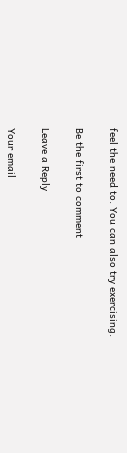feel the need to. You can also try exercising.

Be the first to comment

Leave a Reply

Your email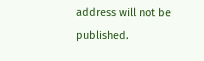address will not be published.